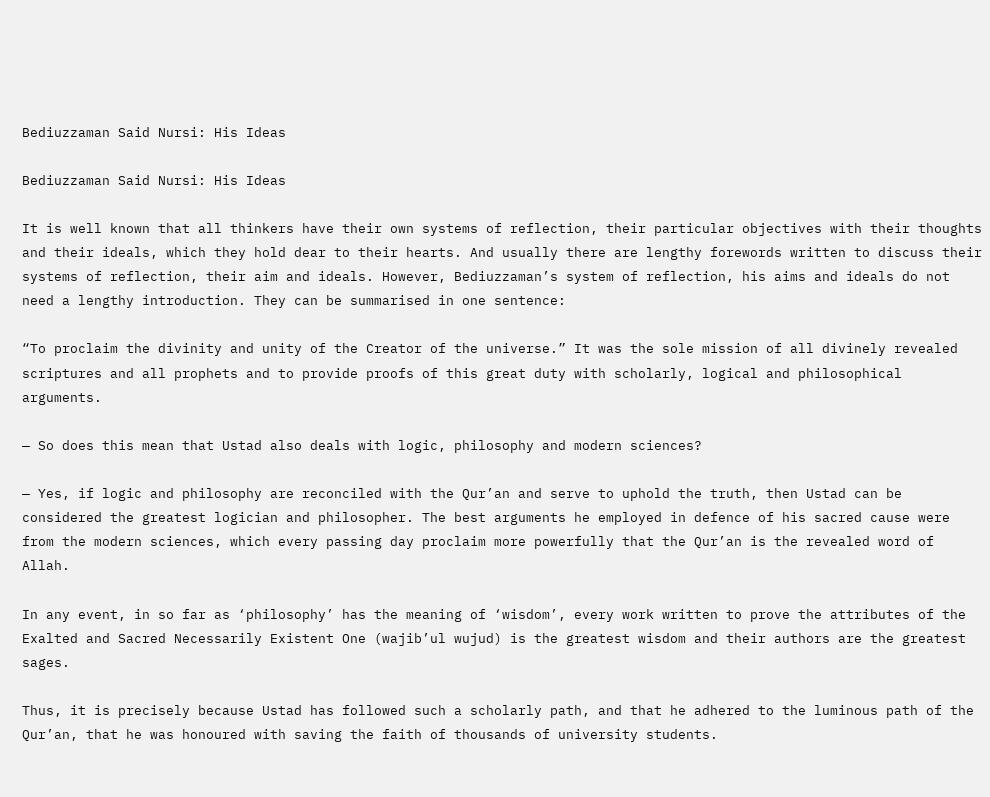Bediuzzaman Said Nursi: His Ideas

Bediuzzaman Said Nursi: His Ideas

It is well known that all thinkers have their own systems of reflection, their particular objectives with their thoughts and their ideals, which they hold dear to their hearts. And usually there are lengthy forewords written to discuss their systems of reflection, their aim and ideals. However, Bediuzzaman’s system of reflection, his aims and ideals do not need a lengthy introduction. They can be summarised in one sentence:

“To proclaim the divinity and unity of the Creator of the universe.” It was the sole mission of all divinely revealed scriptures and all prophets and to provide proofs of this great duty with scholarly, logical and philosophical arguments.

— So does this mean that Ustad also deals with logic, philosophy and modern sciences?

— Yes, if logic and philosophy are reconciled with the Qur’an and serve to uphold the truth, then Ustad can be considered the greatest logician and philosopher. The best arguments he employed in defence of his sacred cause were from the modern sciences, which every passing day proclaim more powerfully that the Qur’an is the revealed word of Allah.

In any event, in so far as ‘philosophy’ has the meaning of ‘wisdom’, every work written to prove the attributes of the Exalted and Sacred Necessarily Existent One (wajib’ul wujud) is the greatest wisdom and their authors are the greatest sages.

Thus, it is precisely because Ustad has followed such a scholarly path, and that he adhered to the luminous path of the Qur’an, that he was honoured with saving the faith of thousands of university students.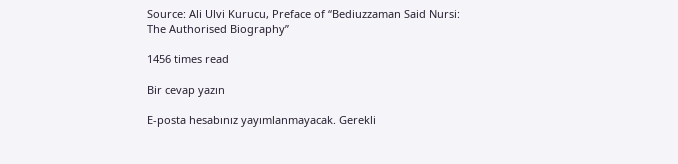Source: Ali Ulvi Kurucu, Preface of “Bediuzzaman Said Nursi: The Authorised Biography”

1456 times read

Bir cevap yazın

E-posta hesabınız yayımlanmayacak. Gerekli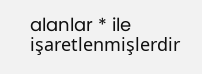alanlar * ile işaretlenmişlerdir